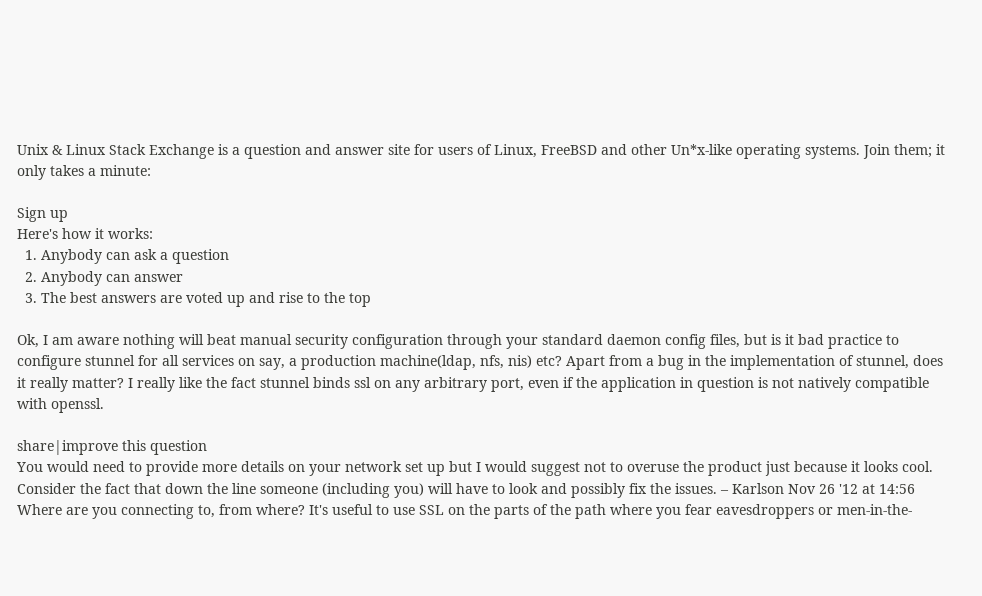Unix & Linux Stack Exchange is a question and answer site for users of Linux, FreeBSD and other Un*x-like operating systems. Join them; it only takes a minute:

Sign up
Here's how it works:
  1. Anybody can ask a question
  2. Anybody can answer
  3. The best answers are voted up and rise to the top

Ok, I am aware nothing will beat manual security configuration through your standard daemon config files, but is it bad practice to configure stunnel for all services on say, a production machine(ldap, nfs, nis) etc? Apart from a bug in the implementation of stunnel, does it really matter? I really like the fact stunnel binds ssl on any arbitrary port, even if the application in question is not natively compatible with openssl.

share|improve this question
You would need to provide more details on your network set up but I would suggest not to overuse the product just because it looks cool. Consider the fact that down the line someone (including you) will have to look and possibly fix the issues. – Karlson Nov 26 '12 at 14:56
Where are you connecting to, from where? It's useful to use SSL on the parts of the path where you fear eavesdroppers or men-in-the-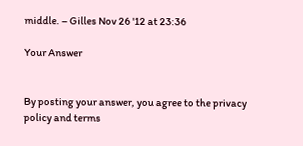middle. – Gilles Nov 26 '12 at 23:36

Your Answer


By posting your answer, you agree to the privacy policy and terms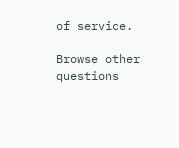of service.

Browse other questions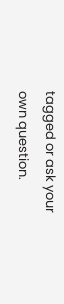tagged or ask your own question.